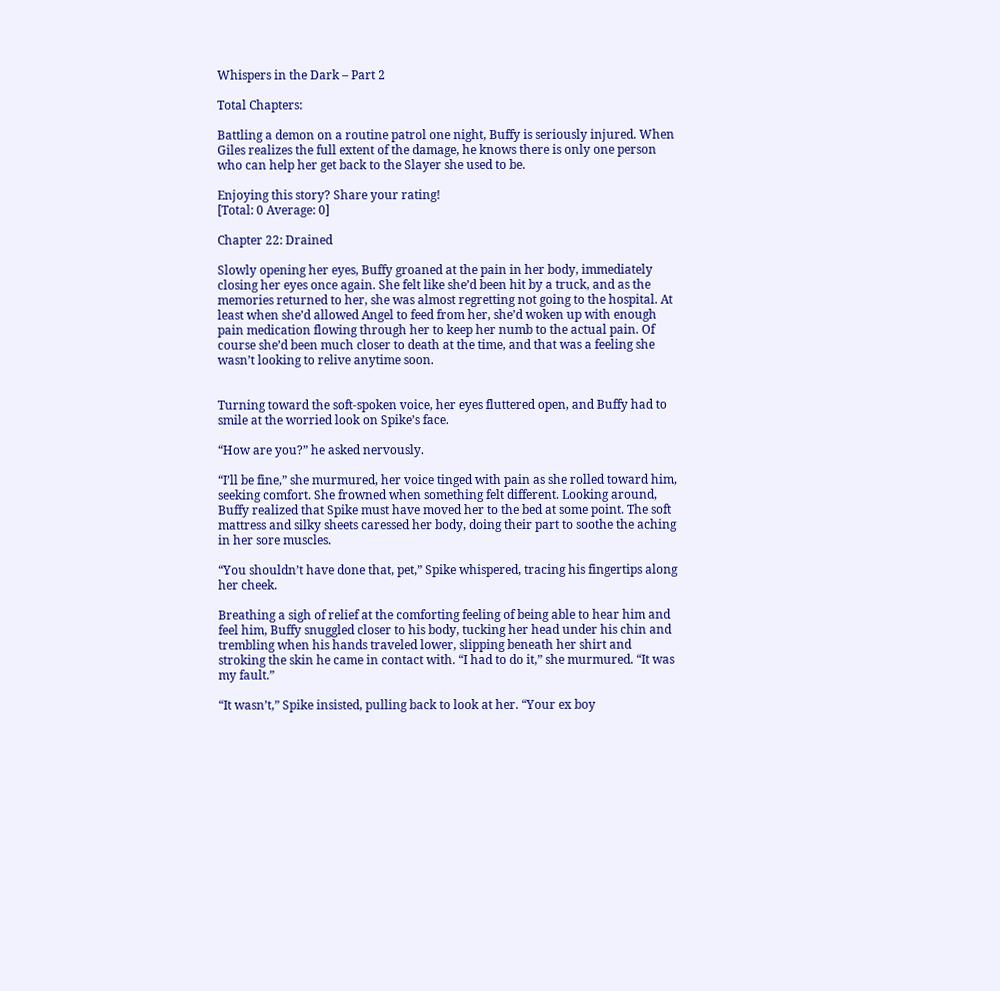Whispers in the Dark – Part 2

Total Chapters:

Battling a demon on a routine patrol one night, Buffy is seriously injured. When Giles realizes the full extent of the damage, he knows there is only one person who can help her get back to the Slayer she used to be.

Enjoying this story? Share your rating!
[Total: 0 Average: 0]

Chapter 22: Drained

Slowly opening her eyes, Buffy groaned at the pain in her body, immediately closing her eyes once again. She felt like she’d been hit by a truck, and as the memories returned to her, she was almost regretting not going to the hospital. At least when she’d allowed Angel to feed from her, she’d woken up with enough pain medication flowing through her to keep her numb to the actual pain. Of course she’d been much closer to death at the time, and that was a feeling she wasn’t looking to relive anytime soon.


Turning toward the soft-spoken voice, her eyes fluttered open, and Buffy had to smile at the worried look on Spike’s face.

“How are you?” he asked nervously.

“I’ll be fine,” she murmured, her voice tinged with pain as she rolled toward him, seeking comfort. She frowned when something felt different. Looking around, Buffy realized that Spike must have moved her to the bed at some point. The soft mattress and silky sheets caressed her body, doing their part to soothe the aching in her sore muscles.

“You shouldn’t have done that, pet,” Spike whispered, tracing his fingertips along her cheek.

Breathing a sigh of relief at the comforting feeling of being able to hear him and feel him, Buffy snuggled closer to his body, tucking her head under his chin and trembling when his hands traveled lower, slipping beneath her shirt and stroking the skin he came in contact with. “I had to do it,” she murmured. “It was my fault.”

“It wasn’t,” Spike insisted, pulling back to look at her. “Your ex boy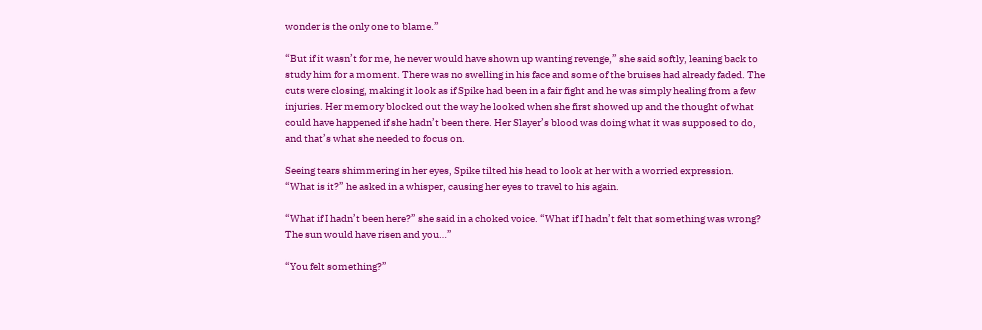wonder is the only one to blame.”

“But if it wasn’t for me, he never would have shown up wanting revenge,” she said softly, leaning back to study him for a moment. There was no swelling in his face and some of the bruises had already faded. The cuts were closing, making it look as if Spike had been in a fair fight and he was simply healing from a few injuries. Her memory blocked out the way he looked when she first showed up and the thought of what could have happened if she hadn’t been there. Her Slayer’s blood was doing what it was supposed to do, and that’s what she needed to focus on.

Seeing tears shimmering in her eyes, Spike tilted his head to look at her with a worried expression. “What is it?” he asked in a whisper, causing her eyes to travel to his again.

“What if I hadn’t been here?” she said in a choked voice. “What if I hadn’t felt that something was wrong? The sun would have risen and you…”

“You felt something?”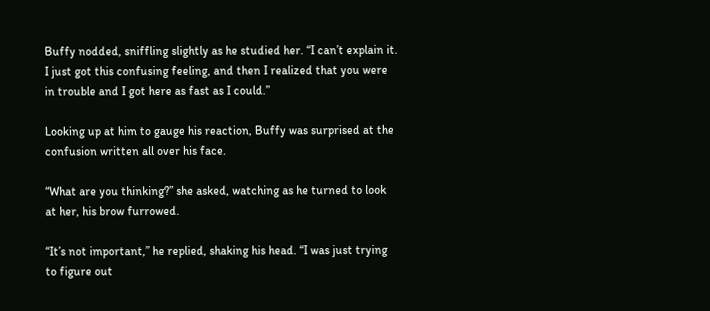Buffy nodded, sniffling slightly as he studied her. “I can’t explain it. I just got this confusing feeling, and then I realized that you were in trouble and I got here as fast as I could.”

Looking up at him to gauge his reaction, Buffy was surprised at the confusion written all over his face.

“What are you thinking?” she asked, watching as he turned to look at her, his brow furrowed.

“It’s not important,” he replied, shaking his head. “I was just trying to figure out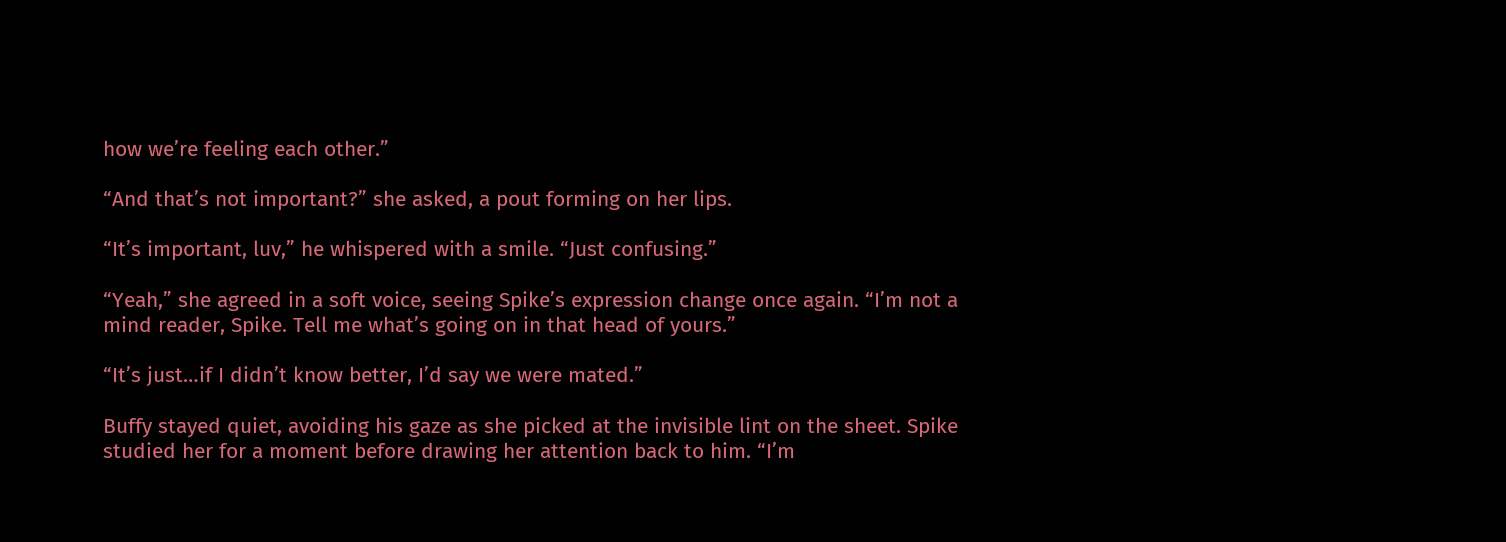how we’re feeling each other.”

“And that’s not important?” she asked, a pout forming on her lips.

“It’s important, luv,” he whispered with a smile. “Just confusing.”

“Yeah,” she agreed in a soft voice, seeing Spike’s expression change once again. “I’m not a mind reader, Spike. Tell me what’s going on in that head of yours.”

“It’s just…if I didn’t know better, I’d say we were mated.”

Buffy stayed quiet, avoiding his gaze as she picked at the invisible lint on the sheet. Spike studied her for a moment before drawing her attention back to him. “I’m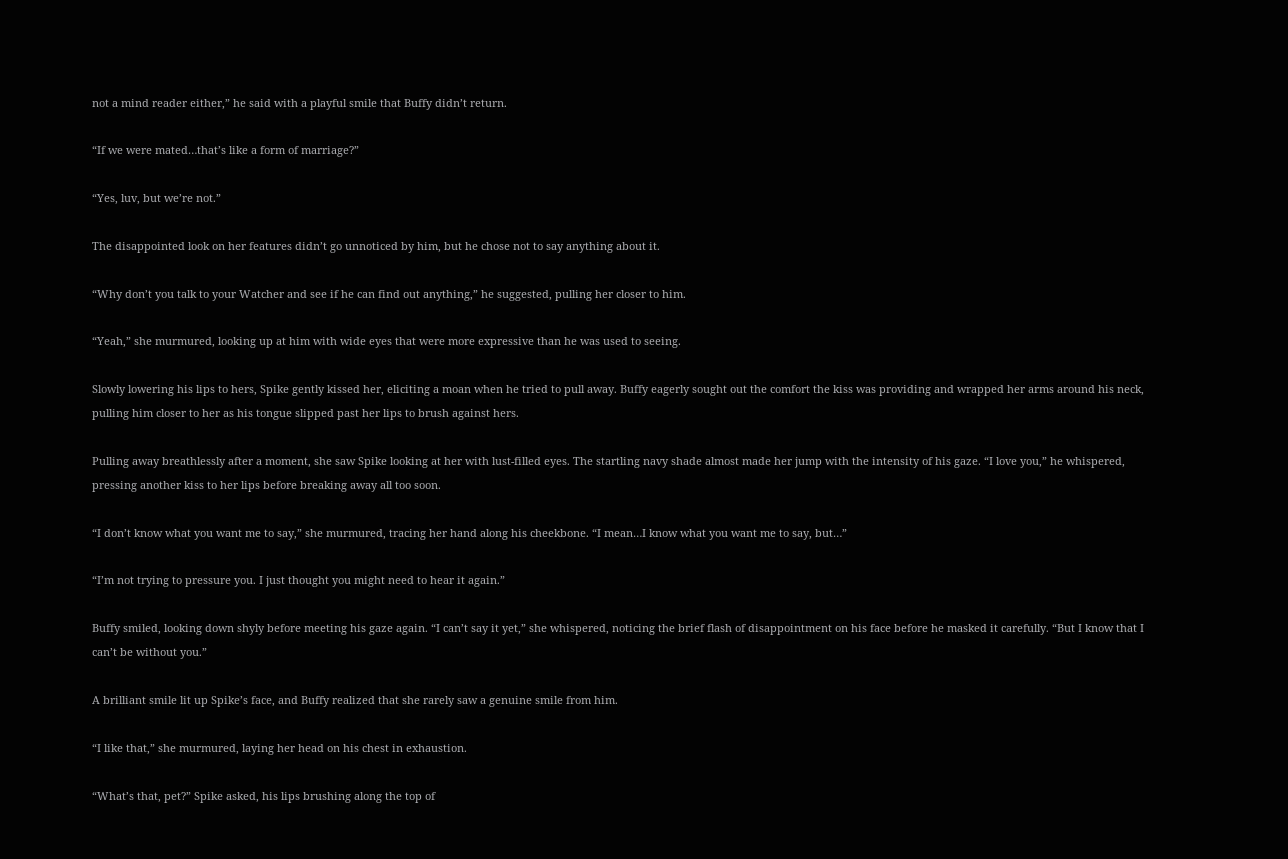not a mind reader either,” he said with a playful smile that Buffy didn’t return.

“If we were mated…that’s like a form of marriage?”

“Yes, luv, but we’re not.”

The disappointed look on her features didn’t go unnoticed by him, but he chose not to say anything about it.

“Why don’t you talk to your Watcher and see if he can find out anything,” he suggested, pulling her closer to him.

“Yeah,” she murmured, looking up at him with wide eyes that were more expressive than he was used to seeing.

Slowly lowering his lips to hers, Spike gently kissed her, eliciting a moan when he tried to pull away. Buffy eagerly sought out the comfort the kiss was providing and wrapped her arms around his neck, pulling him closer to her as his tongue slipped past her lips to brush against hers.

Pulling away breathlessly after a moment, she saw Spike looking at her with lust-filled eyes. The startling navy shade almost made her jump with the intensity of his gaze. “I love you,” he whispered, pressing another kiss to her lips before breaking away all too soon.

“I don’t know what you want me to say,” she murmured, tracing her hand along his cheekbone. “I mean…I know what you want me to say, but…”

“I’m not trying to pressure you. I just thought you might need to hear it again.”

Buffy smiled, looking down shyly before meeting his gaze again. “I can’t say it yet,” she whispered, noticing the brief flash of disappointment on his face before he masked it carefully. “But I know that I can’t be without you.”

A brilliant smile lit up Spike’s face, and Buffy realized that she rarely saw a genuine smile from him.

“I like that,” she murmured, laying her head on his chest in exhaustion.

“What’s that, pet?” Spike asked, his lips brushing along the top of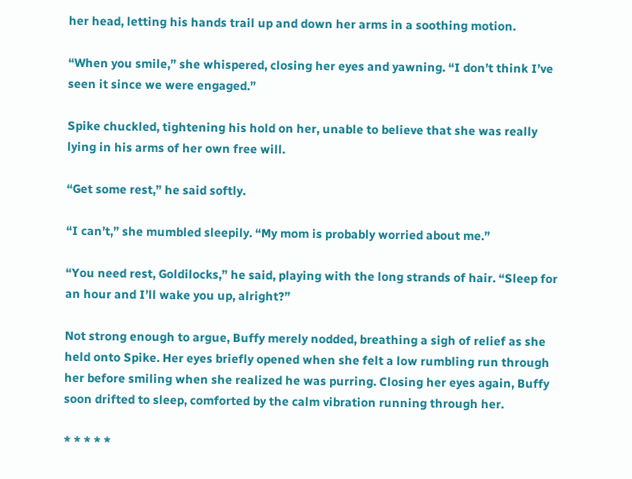her head, letting his hands trail up and down her arms in a soothing motion.

“When you smile,” she whispered, closing her eyes and yawning. “I don’t think I’ve seen it since we were engaged.”

Spike chuckled, tightening his hold on her, unable to believe that she was really lying in his arms of her own free will.

“Get some rest,” he said softly.

“I can’t,” she mumbled sleepily. “My mom is probably worried about me.”

“You need rest, Goldilocks,” he said, playing with the long strands of hair. “Sleep for an hour and I’ll wake you up, alright?”

Not strong enough to argue, Buffy merely nodded, breathing a sigh of relief as she held onto Spike. Her eyes briefly opened when she felt a low rumbling run through her before smiling when she realized he was purring. Closing her eyes again, Buffy soon drifted to sleep, comforted by the calm vibration running through her.

* * * * *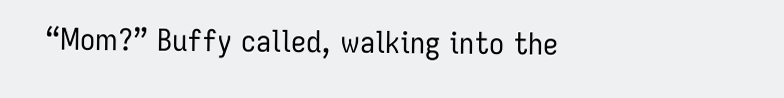“Mom?” Buffy called, walking into the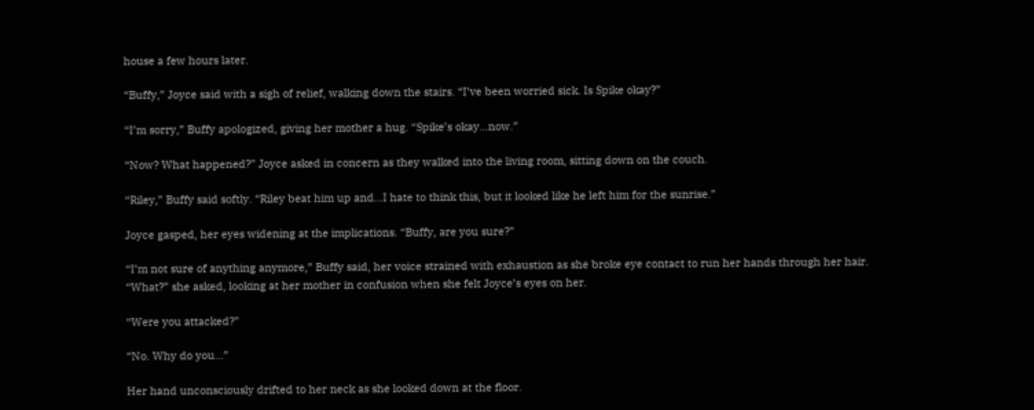house a few hours later.

“Buffy,” Joyce said with a sigh of relief, walking down the stairs. “I’ve been worried sick. Is Spike okay?”

“I’m sorry,” Buffy apologized, giving her mother a hug. “Spike’s okay…now.”

“Now? What happened?” Joyce asked in concern as they walked into the living room, sitting down on the couch.

“Riley,” Buffy said softly. “Riley beat him up and…I hate to think this, but it looked like he left him for the sunrise.”

Joyce gasped, her eyes widening at the implications. “Buffy, are you sure?”

“I’m not sure of anything anymore,” Buffy said, her voice strained with exhaustion as she broke eye contact to run her hands through her hair. “What?” she asked, looking at her mother in confusion when she felt Joyce’s eyes on her.

“Were you attacked?”

“No. Why do you…”

Her hand unconsciously drifted to her neck as she looked down at the floor.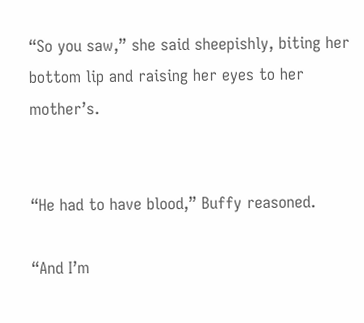“So you saw,” she said sheepishly, biting her bottom lip and raising her eyes to her mother’s.


“He had to have blood,” Buffy reasoned.

“And I’m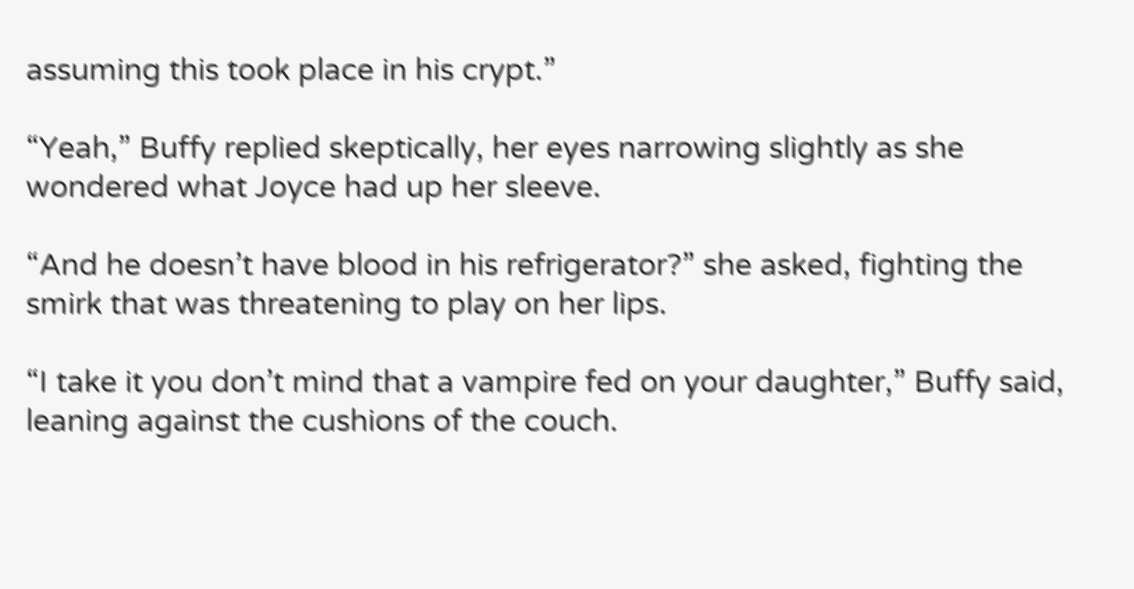assuming this took place in his crypt.”

“Yeah,” Buffy replied skeptically, her eyes narrowing slightly as she wondered what Joyce had up her sleeve.

“And he doesn’t have blood in his refrigerator?” she asked, fighting the smirk that was threatening to play on her lips.

“I take it you don’t mind that a vampire fed on your daughter,” Buffy said, leaning against the cushions of the couch.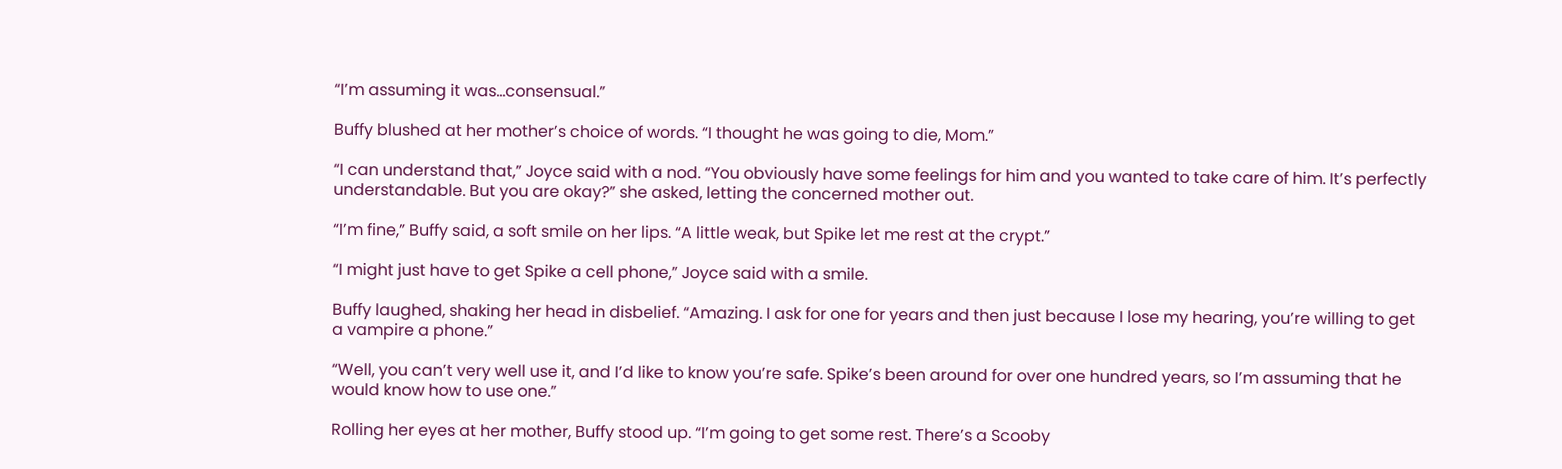“I’m assuming it was…consensual.”

Buffy blushed at her mother’s choice of words. “I thought he was going to die, Mom.”

“I can understand that,” Joyce said with a nod. “You obviously have some feelings for him and you wanted to take care of him. It’s perfectly understandable. But you are okay?” she asked, letting the concerned mother out.

“I’m fine,” Buffy said, a soft smile on her lips. “A little weak, but Spike let me rest at the crypt.”

“I might just have to get Spike a cell phone,” Joyce said with a smile.

Buffy laughed, shaking her head in disbelief. “Amazing. I ask for one for years and then just because I lose my hearing, you’re willing to get a vampire a phone.”

“Well, you can’t very well use it, and I’d like to know you’re safe. Spike’s been around for over one hundred years, so I’m assuming that he would know how to use one.”

Rolling her eyes at her mother, Buffy stood up. “I’m going to get some rest. There’s a Scooby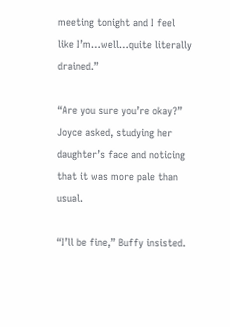meeting tonight and I feel like I’m…well…quite literally drained.”

“Are you sure you’re okay?” Joyce asked, studying her daughter’s face and noticing that it was more pale than usual.

“I’ll be fine,” Buffy insisted.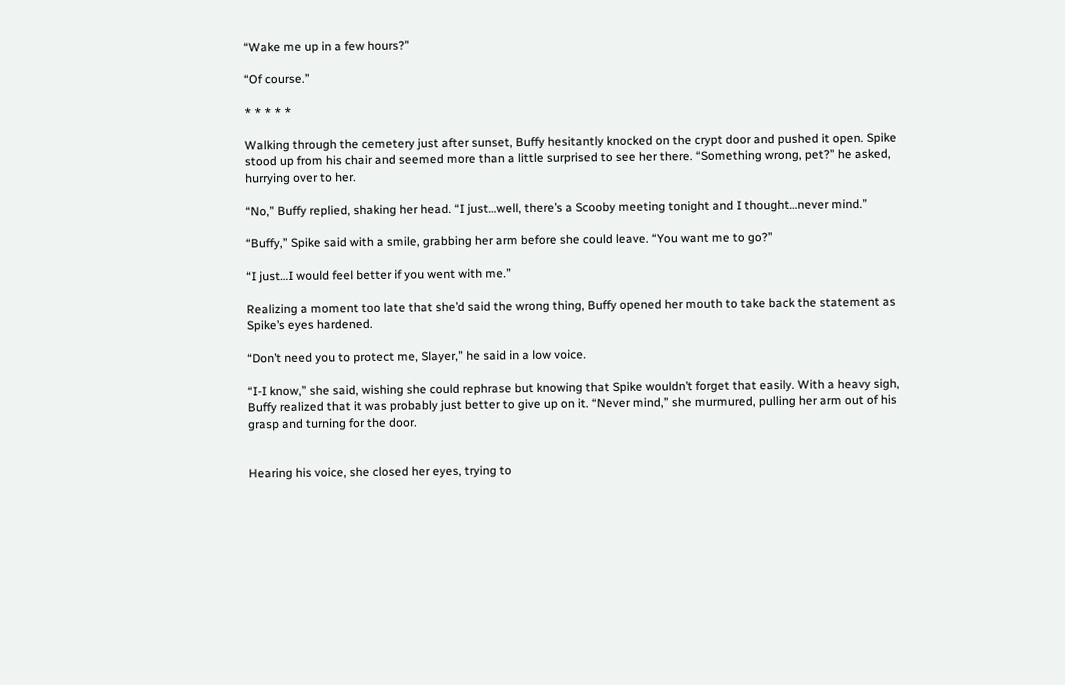“Wake me up in a few hours?”

“Of course.”

* * * * *

Walking through the cemetery just after sunset, Buffy hesitantly knocked on the crypt door and pushed it open. Spike stood up from his chair and seemed more than a little surprised to see her there. “Something wrong, pet?” he asked, hurrying over to her.

“No,” Buffy replied, shaking her head. “I just…well, there’s a Scooby meeting tonight and I thought…never mind.”

“Buffy,” Spike said with a smile, grabbing her arm before she could leave. “You want me to go?”

“I just…I would feel better if you went with me.”

Realizing a moment too late that she’d said the wrong thing, Buffy opened her mouth to take back the statement as Spike’s eyes hardened.

“Don’t need you to protect me, Slayer,” he said in a low voice.

“I-I know,” she said, wishing she could rephrase but knowing that Spike wouldn’t forget that easily. With a heavy sigh, Buffy realized that it was probably just better to give up on it. “Never mind,” she murmured, pulling her arm out of his grasp and turning for the door.


Hearing his voice, she closed her eyes, trying to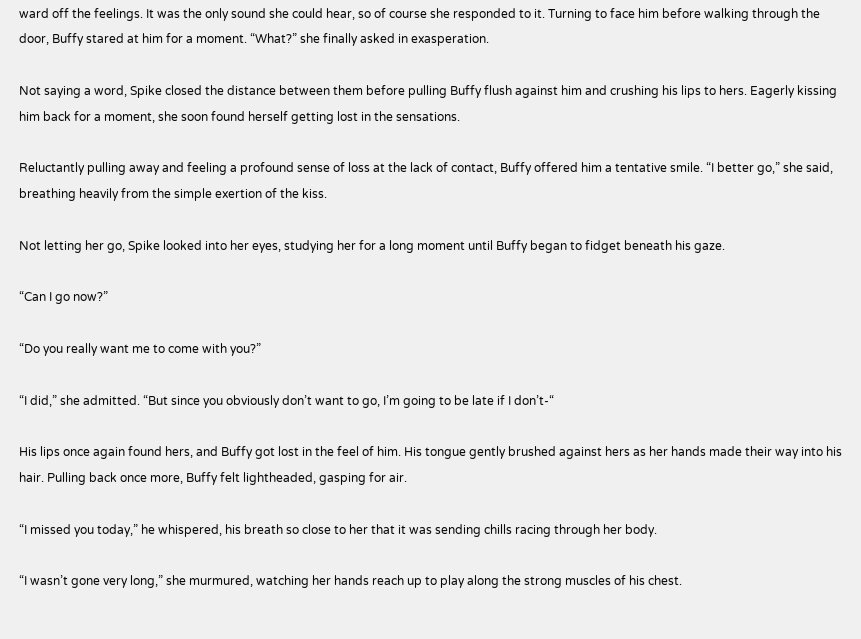ward off the feelings. It was the only sound she could hear, so of course she responded to it. Turning to face him before walking through the door, Buffy stared at him for a moment. “What?” she finally asked in exasperation.

Not saying a word, Spike closed the distance between them before pulling Buffy flush against him and crushing his lips to hers. Eagerly kissing him back for a moment, she soon found herself getting lost in the sensations.

Reluctantly pulling away and feeling a profound sense of loss at the lack of contact, Buffy offered him a tentative smile. “I better go,” she said, breathing heavily from the simple exertion of the kiss.

Not letting her go, Spike looked into her eyes, studying her for a long moment until Buffy began to fidget beneath his gaze.

“Can I go now?”

“Do you really want me to come with you?”

“I did,” she admitted. “But since you obviously don’t want to go, I’m going to be late if I don’t-“

His lips once again found hers, and Buffy got lost in the feel of him. His tongue gently brushed against hers as her hands made their way into his hair. Pulling back once more, Buffy felt lightheaded, gasping for air.

“I missed you today,” he whispered, his breath so close to her that it was sending chills racing through her body.

“I wasn’t gone very long,” she murmured, watching her hands reach up to play along the strong muscles of his chest.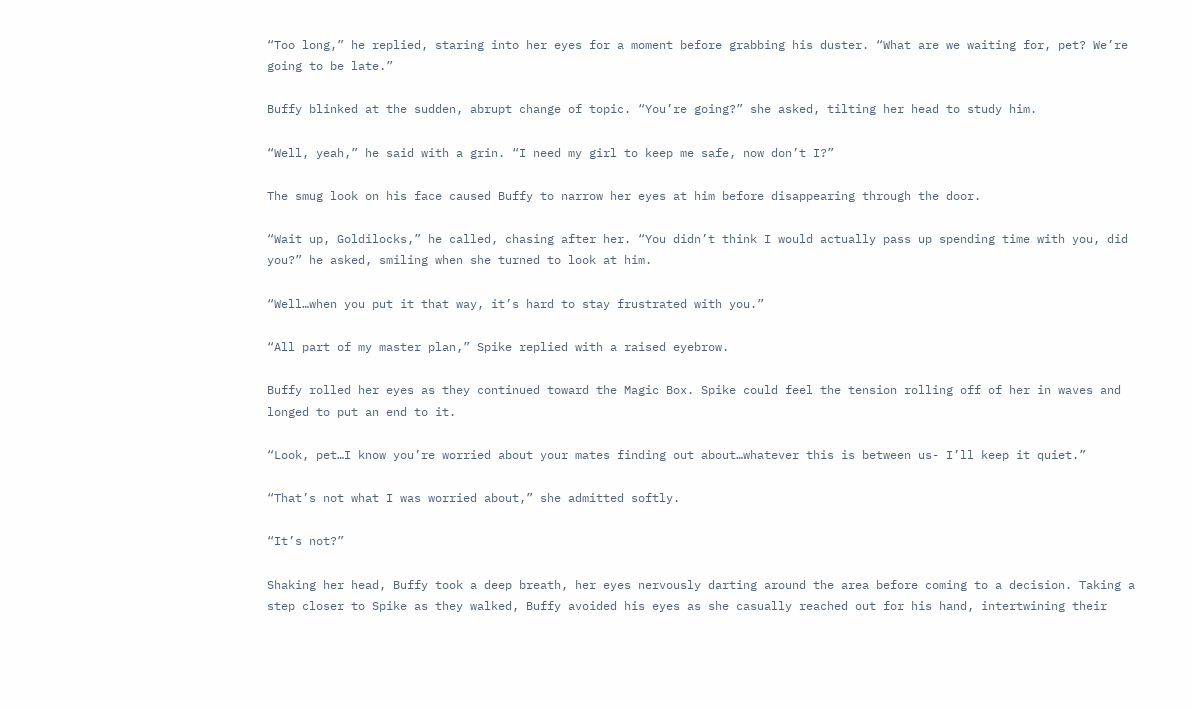“Too long,” he replied, staring into her eyes for a moment before grabbing his duster. “What are we waiting for, pet? We’re going to be late.”

Buffy blinked at the sudden, abrupt change of topic. “You’re going?” she asked, tilting her head to study him.

“Well, yeah,” he said with a grin. “I need my girl to keep me safe, now don’t I?”

The smug look on his face caused Buffy to narrow her eyes at him before disappearing through the door.

“Wait up, Goldilocks,” he called, chasing after her. “You didn’t think I would actually pass up spending time with you, did you?” he asked, smiling when she turned to look at him.

“Well…when you put it that way, it’s hard to stay frustrated with you.”

“All part of my master plan,” Spike replied with a raised eyebrow.

Buffy rolled her eyes as they continued toward the Magic Box. Spike could feel the tension rolling off of her in waves and longed to put an end to it.

“Look, pet…I know you’re worried about your mates finding out about…whatever this is between us- I’ll keep it quiet.”

“That’s not what I was worried about,” she admitted softly.

“It’s not?”

Shaking her head, Buffy took a deep breath, her eyes nervously darting around the area before coming to a decision. Taking a step closer to Spike as they walked, Buffy avoided his eyes as she casually reached out for his hand, intertwining their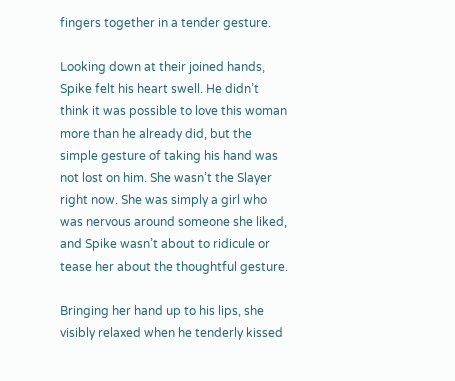fingers together in a tender gesture.

Looking down at their joined hands, Spike felt his heart swell. He didn’t think it was possible to love this woman more than he already did, but the simple gesture of taking his hand was not lost on him. She wasn’t the Slayer right now. She was simply a girl who was nervous around someone she liked, and Spike wasn’t about to ridicule or tease her about the thoughtful gesture.

Bringing her hand up to his lips, she visibly relaxed when he tenderly kissed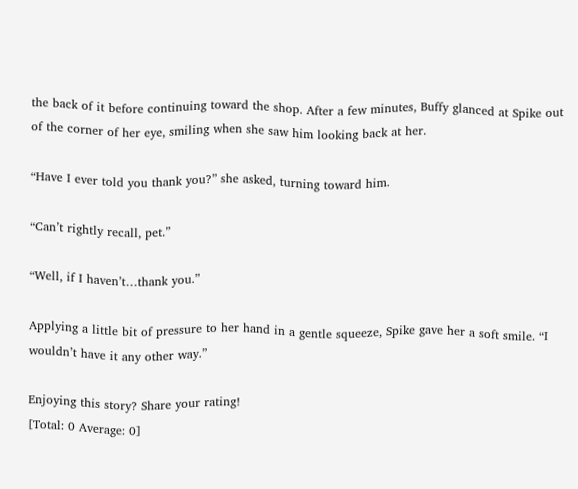the back of it before continuing toward the shop. After a few minutes, Buffy glanced at Spike out of the corner of her eye, smiling when she saw him looking back at her.

“Have I ever told you thank you?” she asked, turning toward him.

“Can’t rightly recall, pet.”

“Well, if I haven’t…thank you.”

Applying a little bit of pressure to her hand in a gentle squeeze, Spike gave her a soft smile. “I wouldn’t have it any other way.”

Enjoying this story? Share your rating!
[Total: 0 Average: 0]